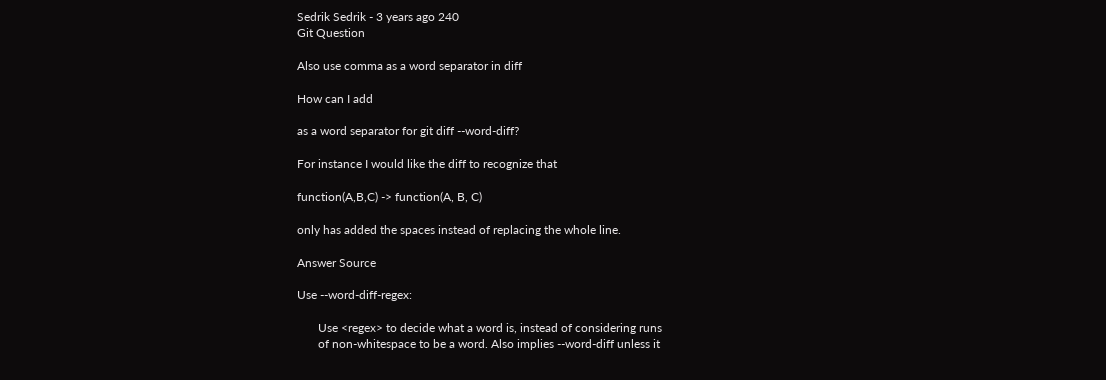Sedrik Sedrik - 3 years ago 240
Git Question

Also use comma as a word separator in diff

How can I add

as a word separator for git diff --word-diff?

For instance I would like the diff to recognize that

function(A,B,C) -> function(A, B, C)

only has added the spaces instead of replacing the whole line.

Answer Source

Use --word-diff-regex:

       Use <regex> to decide what a word is, instead of considering runs
       of non-whitespace to be a word. Also implies --word-diff unless it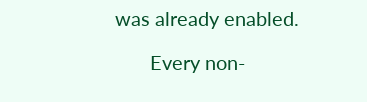was already enabled.

       Every non-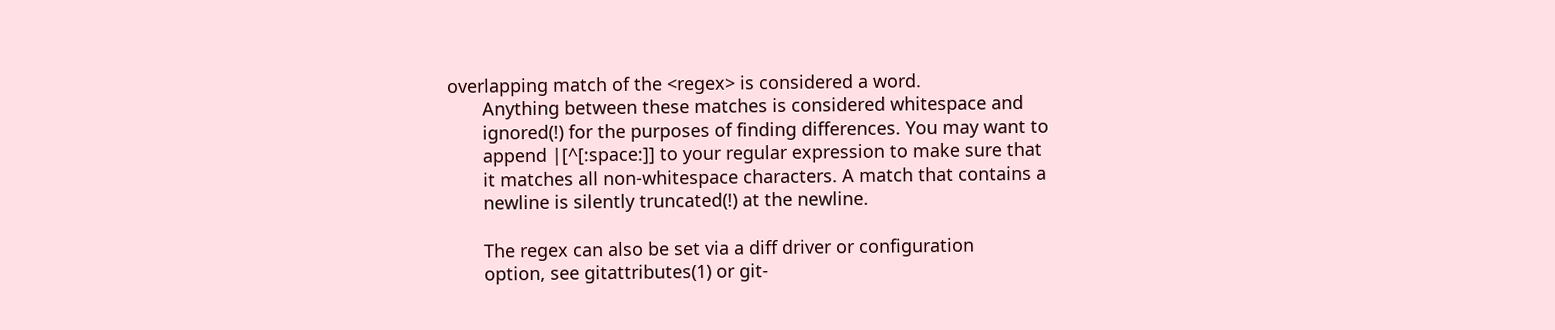overlapping match of the <regex> is considered a word.
       Anything between these matches is considered whitespace and
       ignored(!) for the purposes of finding differences. You may want to
       append |[^[:space:]] to your regular expression to make sure that
       it matches all non-whitespace characters. A match that contains a
       newline is silently truncated(!) at the newline.

       The regex can also be set via a diff driver or configuration
       option, see gitattributes(1) or git-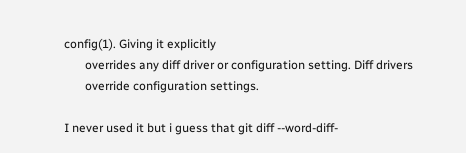config(1). Giving it explicitly
       overrides any diff driver or configuration setting. Diff drivers
       override configuration settings.

I never used it but i guess that git diff --word-diff-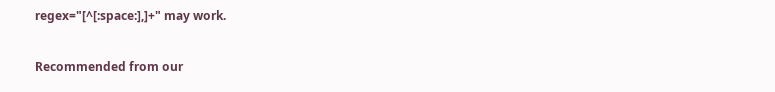regex="[^[:space:],]+" may work.

Recommended from our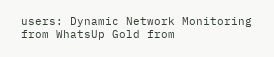users: Dynamic Network Monitoring from WhatsUp Gold from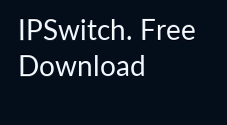IPSwitch. Free Download